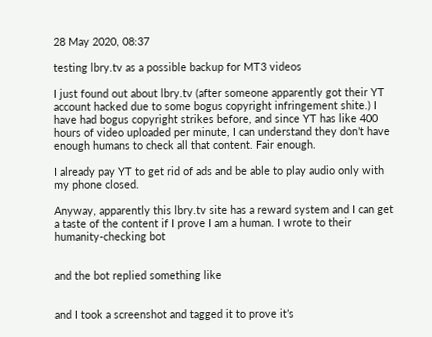28 May 2020, 08:37

testing lbry.tv as a possible backup for MT3 videos

I just found out about lbry.tv (after someone apparently got their YT account hacked due to some bogus copyright infringement shite.) I have had bogus copyright strikes before, and since YT has like 400 hours of video uploaded per minute, I can understand they don’t have enough humans to check all that content. Fair enough.

I already pay YT to get rid of ads and be able to play audio only with my phone closed.

Anyway, apparently this lbry.tv site has a reward system and I can get a taste of the content if I prove I am a human. I wrote to their humanity-checking bot


and the bot replied something like


and I took a screenshot and tagged it to prove it’s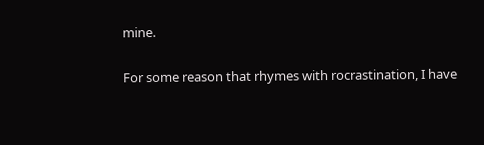mine.

For some reason that rhymes with rocrastination, I have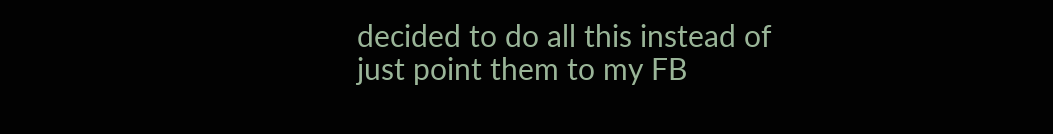decided to do all this instead of just point them to my FB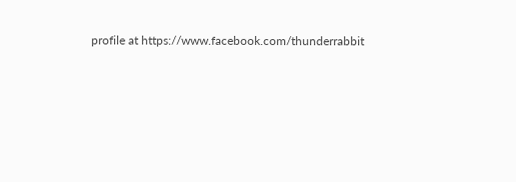profile at https://www.facebook.com/thunderrabbit